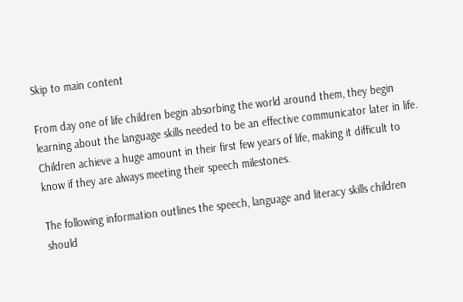Skip to main content

From day one of life children begin absorbing the world around them, they begin learning about the language skills needed to be an effective communicator later in life. Children achieve a huge amount in their first few years of life, making it difficult to know if they are always meeting their speech milestones.

The following information outlines the speech, language and literacy skills children should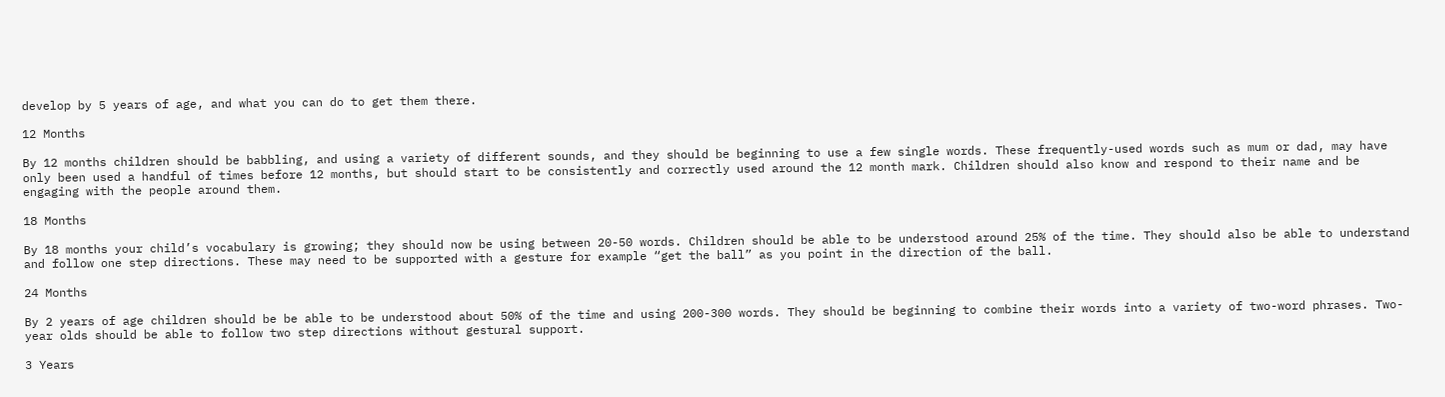develop by 5 years of age, and what you can do to get them there.

12 Months

By 12 months children should be babbling, and using a variety of different sounds, and they should be beginning to use a few single words. These frequently-used words such as mum or dad, may have only been used a handful of times before 12 months, but should start to be consistently and correctly used around the 12 month mark. Children should also know and respond to their name and be engaging with the people around them.

18 Months

By 18 months your child’s vocabulary is growing; they should now be using between 20-50 words. Children should be able to be understood around 25% of the time. They should also be able to understand and follow one step directions. These may need to be supported with a gesture for example “get the ball” as you point in the direction of the ball.

24 Months

By 2 years of age children should be be able to be understood about 50% of the time and using 200-300 words. They should be beginning to combine their words into a variety of two-word phrases. Two-year olds should be able to follow two step directions without gestural support.

3 Years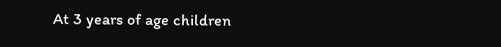At 3 years of age children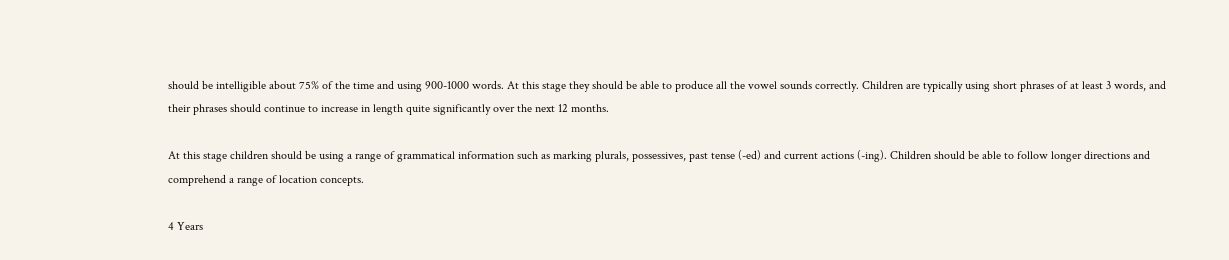should be intelligible about 75% of the time and using 900-1000 words. At this stage they should be able to produce all the vowel sounds correctly. Children are typically using short phrases of at least 3 words, and their phrases should continue to increase in length quite significantly over the next 12 months.

At this stage children should be using a range of grammatical information such as marking plurals, possessives, past tense (-ed) and current actions (-ing). Children should be able to follow longer directions and comprehend a range of location concepts.

4 Years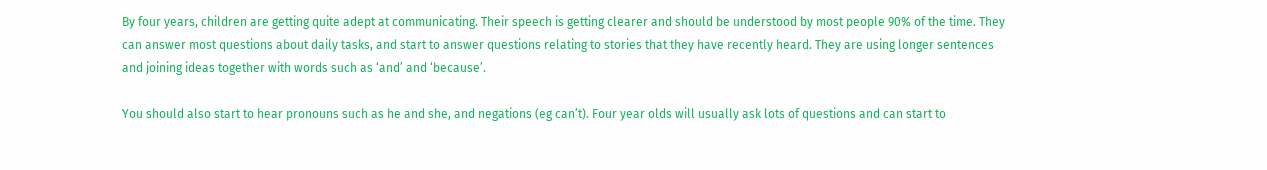By four years, children are getting quite adept at communicating. Their speech is getting clearer and should be understood by most people 90% of the time. They can answer most questions about daily tasks, and start to answer questions relating to stories that they have recently heard. They are using longer sentences and joining ideas together with words such as ‘and’ and ‘because’.

You should also start to hear pronouns such as he and she, and negations (eg can’t). Four year olds will usually ask lots of questions and can start to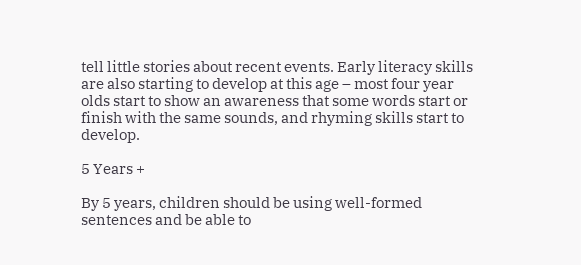tell little stories about recent events. Early literacy skills are also starting to develop at this age – most four year olds start to show an awareness that some words start or finish with the same sounds, and rhyming skills start to develop.

5 Years +

By 5 years, children should be using well-formed sentences and be able to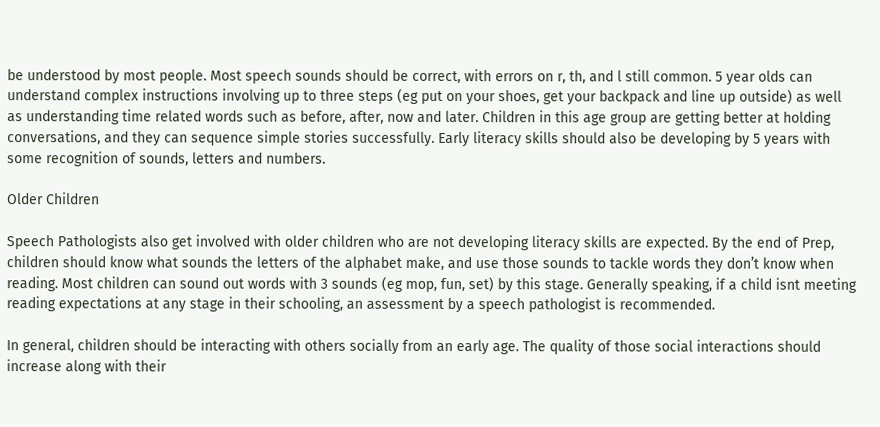be understood by most people. Most speech sounds should be correct, with errors on r, th, and l still common. 5 year olds can understand complex instructions involving up to three steps (eg put on your shoes, get your backpack and line up outside) as well as understanding time related words such as before, after, now and later. Children in this age group are getting better at holding conversations, and they can sequence simple stories successfully. Early literacy skills should also be developing by 5 years with some recognition of sounds, letters and numbers.

Older Children

Speech Pathologists also get involved with older children who are not developing literacy skills are expected. By the end of Prep, children should know what sounds the letters of the alphabet make, and use those sounds to tackle words they don’t know when reading. Most children can sound out words with 3 sounds (eg mop, fun, set) by this stage. Generally speaking, if a child isnt meeting reading expectations at any stage in their schooling, an assessment by a speech pathologist is recommended.

In general, children should be interacting with others socially from an early age. The quality of those social interactions should increase along with their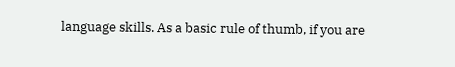language skills. As a basic rule of thumb, if you are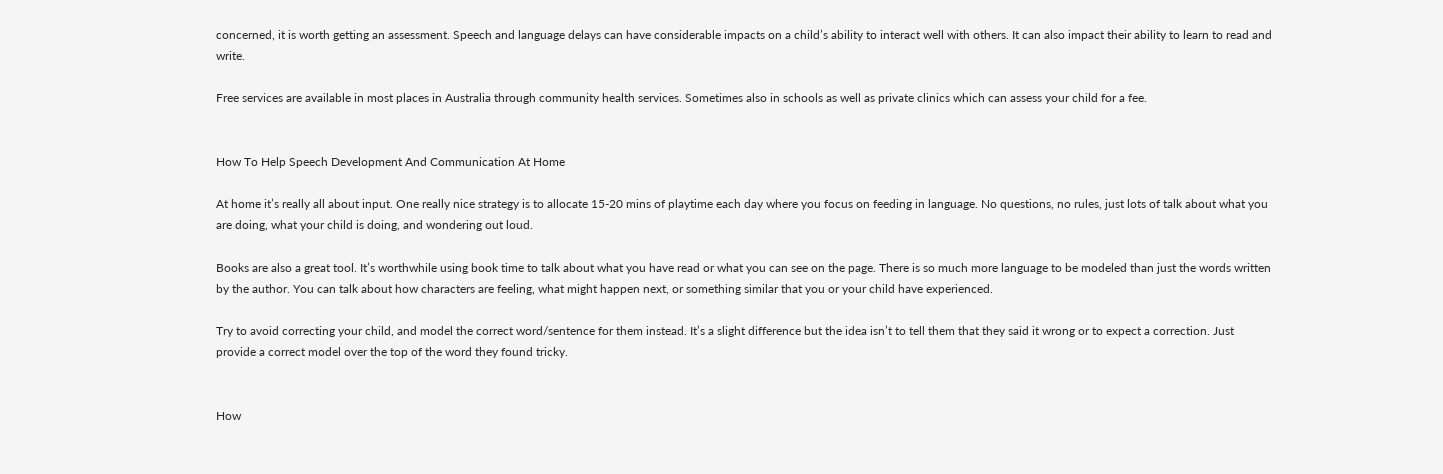concerned, it is worth getting an assessment. Speech and language delays can have considerable impacts on a child’s ability to interact well with others. It can also impact their ability to learn to read and write.

Free services are available in most places in Australia through community health services. Sometimes also in schools as well as private clinics which can assess your child for a fee.


How To Help Speech Development And Communication At Home

At home it’s really all about input. One really nice strategy is to allocate 15-20 mins of playtime each day where you focus on feeding in language. No questions, no rules, just lots of talk about what you are doing, what your child is doing, and wondering out loud.

Books are also a great tool. It’s worthwhile using book time to talk about what you have read or what you can see on the page. There is so much more language to be modeled than just the words written by the author. You can talk about how characters are feeling, what might happen next, or something similar that you or your child have experienced.

Try to avoid correcting your child, and model the correct word/sentence for them instead. It’s a slight difference but the idea isn’t to tell them that they said it wrong or to expect a correction. Just provide a correct model over the top of the word they found tricky.


How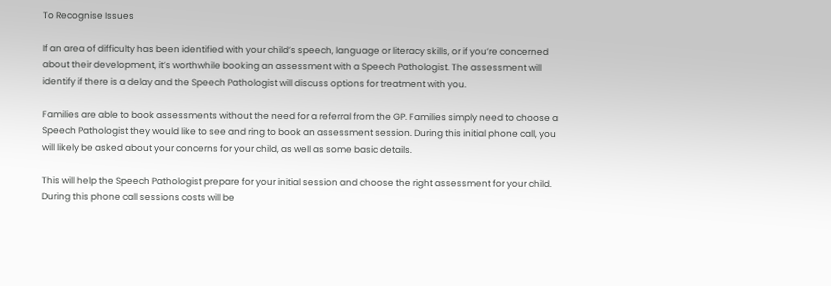To Recognise Issues

If an area of difficulty has been identified with your child’s speech, language or literacy skills, or if you’re concerned about their development, it’s worthwhile booking an assessment with a Speech Pathologist. The assessment will identify if there is a delay and the Speech Pathologist will discuss options for treatment with you.

Families are able to book assessments without the need for a referral from the GP. Families simply need to choose a Speech Pathologist they would like to see and ring to book an assessment session. During this initial phone call, you will likely be asked about your concerns for your child, as well as some basic details.

This will help the Speech Pathologist prepare for your initial session and choose the right assessment for your child. During this phone call sessions costs will be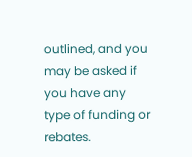outlined, and you may be asked if you have any type of funding or rebates.